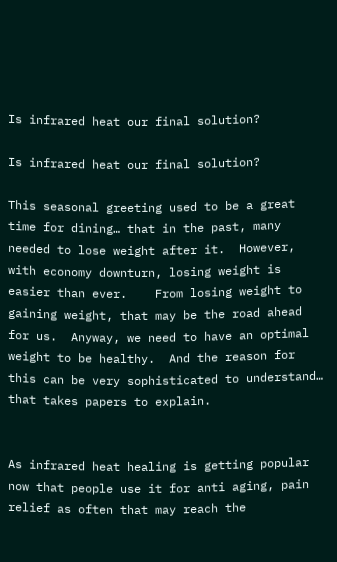Is infrared heat our final solution?

Is infrared heat our final solution?

This seasonal greeting used to be a great time for dining… that in the past, many needed to lose weight after it.  However, with economy downturn, losing weight is easier than ever.    From losing weight to gaining weight, that may be the road ahead for us.  Anyway, we need to have an optimal weight to be healthy.  And the reason for this can be very sophisticated to understand… that takes papers to explain.


As infrared heat healing is getting popular now that people use it for anti aging, pain relief as often that may reach the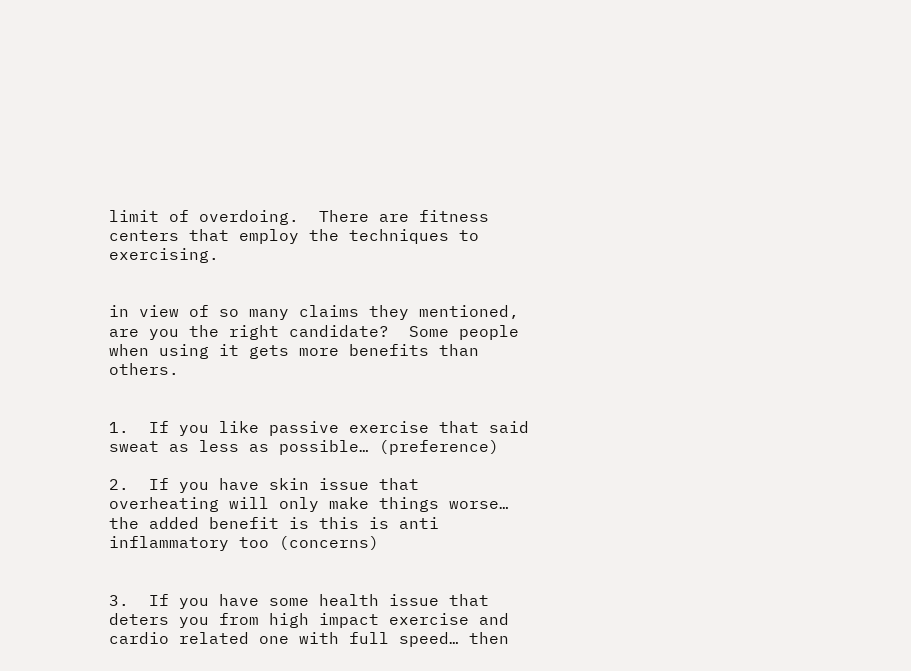limit of overdoing.  There are fitness centers that employ the techniques to exercising.


in view of so many claims they mentioned, are you the right candidate?  Some people when using it gets more benefits than others.


1.  If you like passive exercise that said sweat as less as possible… (preference)

2.  If you have skin issue that overheating will only make things worse… the added benefit is this is anti inflammatory too (concerns)


3.  If you have some health issue that deters you from high impact exercise and cardio related one with full speed… then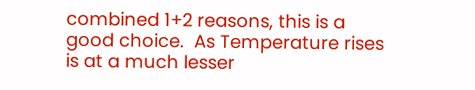combined 1+2 reasons, this is a good choice.  As Temperature rises is at a much lesser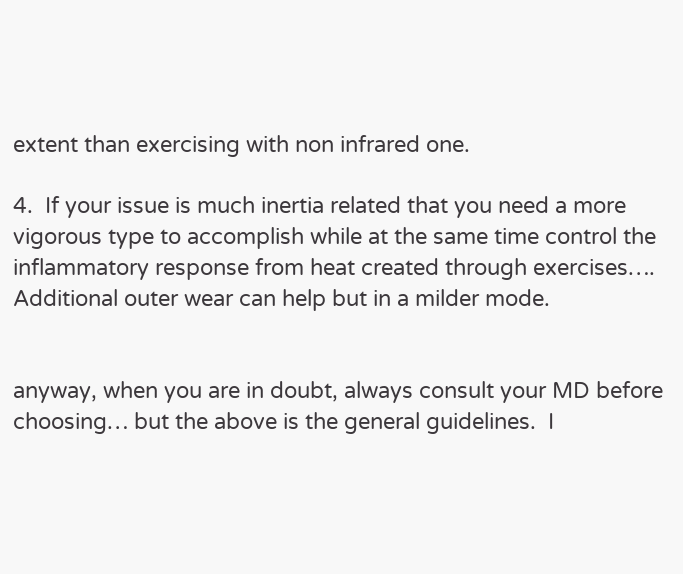extent than exercising with non infrared one.

4.  If your issue is much inertia related that you need a more vigorous type to accomplish while at the same time control the inflammatory response from heat created through exercises…. Additional outer wear can help but in a milder mode.


anyway, when you are in doubt, always consult your MD before choosing… but the above is the general guidelines.  I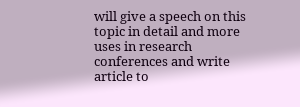will give a speech on this topic in detail and more uses in research conferences and write article to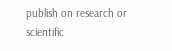publish on research or scientific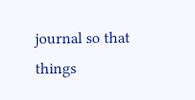journal so that things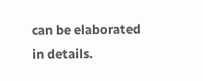can be elaborated in details.